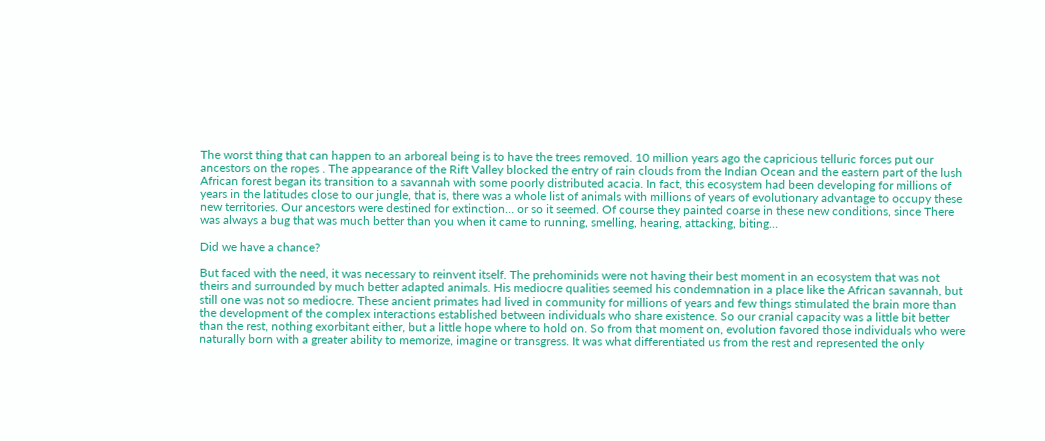The worst thing that can happen to an arboreal being is to have the trees removed. 10 million years ago the capricious telluric forces put our ancestors on the ropes . The appearance of the Rift Valley blocked the entry of rain clouds from the Indian Ocean and the eastern part of the lush African forest began its transition to a savannah with some poorly distributed acacia. In fact, this ecosystem had been developing for millions of years in the latitudes close to our jungle, that is, there was a whole list of animals with millions of years of evolutionary advantage to occupy these new territories. Our ancestors were destined for extinction… or so it seemed. Of course they painted coarse in these new conditions, since There was always a bug that was much better than you when it came to running, smelling, hearing, attacking, biting…

Did we have a chance?

But faced with the need, it was necessary to reinvent itself. The prehominids were not having their best moment in an ecosystem that was not theirs and surrounded by much better adapted animals. His mediocre qualities seemed his condemnation in a place like the African savannah, but still one was not so mediocre. These ancient primates had lived in community for millions of years and few things stimulated the brain more than the development of the complex interactions established between individuals who share existence. So our cranial capacity was a little bit better than the rest, nothing exorbitant either, but a little hope where to hold on. So from that moment on, evolution favored those individuals who were naturally born with a greater ability to memorize, imagine or transgress. It was what differentiated us from the rest and represented the only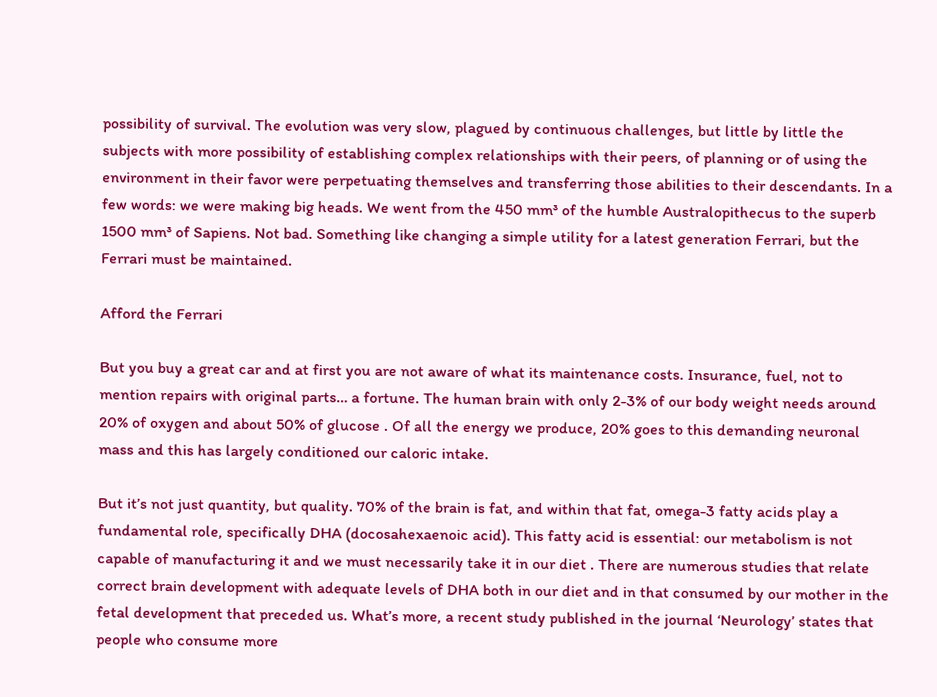possibility of survival. The evolution was very slow, plagued by continuous challenges, but little by little the subjects with more possibility of establishing complex relationships with their peers, of planning or of using the environment in their favor were perpetuating themselves and transferring those abilities to their descendants. In a few words: we were making big heads. We went from the 450 mm³ of the humble Australopithecus to the superb 1500 mm³ of Sapiens. Not bad. Something like changing a simple utility for a latest generation Ferrari, but the Ferrari must be maintained.

Afford the Ferrari

But you buy a great car and at first you are not aware of what its maintenance costs. Insurance, fuel, not to mention repairs with original parts… a fortune. The human brain with only 2-3% of our body weight needs around 20% of oxygen and about 50% of glucose . Of all the energy we produce, 20% goes to this demanding neuronal mass and this has largely conditioned our caloric intake.

But it’s not just quantity, but quality. 70% of the brain is fat, and within that fat, omega-3 fatty acids play a fundamental role, specifically DHA (docosahexaenoic acid). This fatty acid is essential: our metabolism is not capable of manufacturing it and we must necessarily take it in our diet . There are numerous studies that relate correct brain development with adequate levels of DHA both in our diet and in that consumed by our mother in the fetal development that preceded us. What’s more, a recent study published in the journal ‘Neurology’ states that people who consume more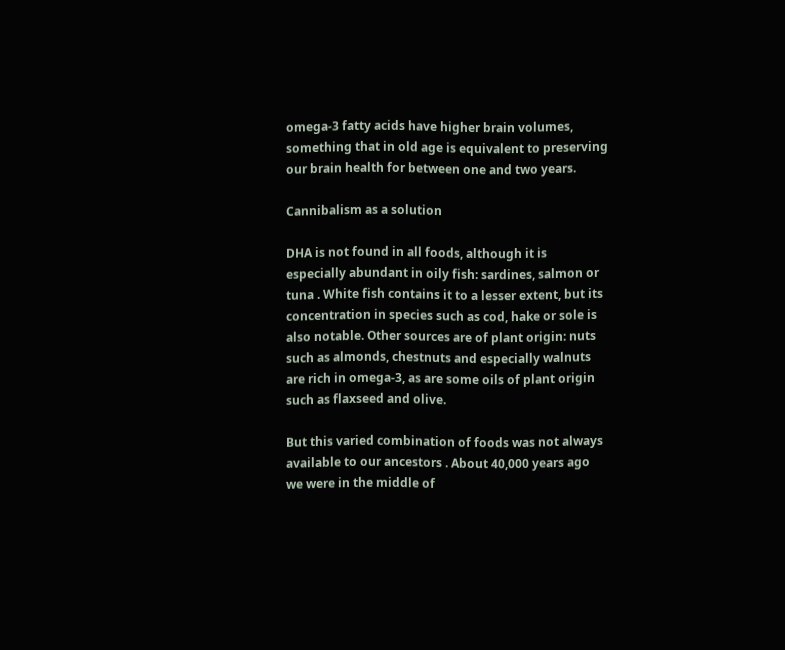omega-3 fatty acids have higher brain volumes, something that in old age is equivalent to preserving our brain health for between one and two years.

Cannibalism as a solution

DHA is not found in all foods, although it is especially abundant in oily fish: sardines, salmon or tuna . White fish contains it to a lesser extent, but its concentration in species such as cod, hake or sole is also notable. Other sources are of plant origin: nuts such as almonds, chestnuts and especially walnuts are rich in omega-3, as are some oils of plant origin such as flaxseed and olive.

But this varied combination of foods was not always available to our ancestors . About 40,000 years ago we were in the middle of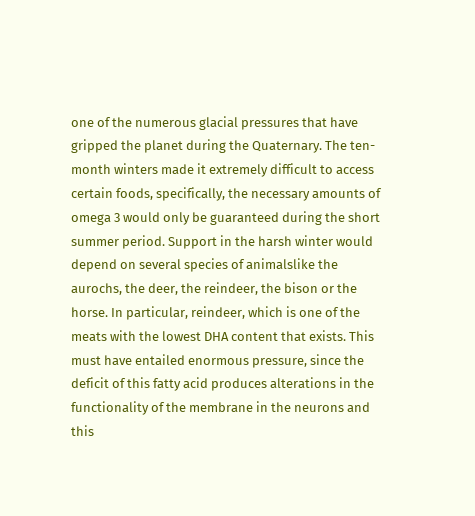one of the numerous glacial pressures that have gripped the planet during the Quaternary. The ten-month winters made it extremely difficult to access certain foods, specifically, the necessary amounts of omega 3 would only be guaranteed during the short summer period. Support in the harsh winter would depend on several species of animalslike the aurochs, the deer, the reindeer, the bison or the horse. In particular, reindeer, which is one of the meats with the lowest DHA content that exists. This must have entailed enormous pressure, since the deficit of this fatty acid produces alterations in the functionality of the membrane in the neurons and this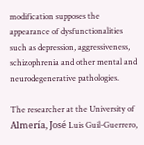modification supposes the appearance of dysfunctionalities such as depression, aggressiveness, schizophrenia and other mental and neurodegenerative pathologies.

The researcher at the University of Almería, José Luis Guil-Guerrero,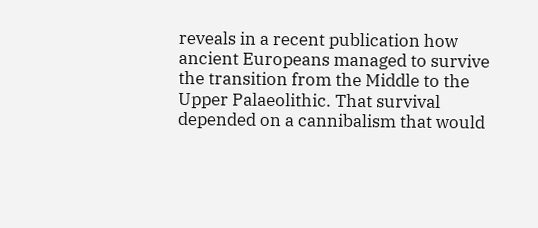reveals in a recent publication how ancient Europeans managed to survive the transition from the Middle to the Upper Palaeolithic. That survival depended on a cannibalism that would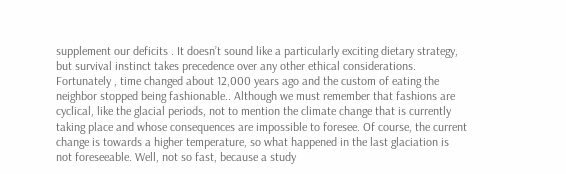supplement our deficits . It doesn’t sound like a particularly exciting dietary strategy, but survival instinct takes precedence over any other ethical considerations. Fortunately , time changed about 12,000 years ago and the custom of eating the neighbor stopped being fashionable.. Although we must remember that fashions are cyclical, like the glacial periods, not to mention the climate change that is currently taking place and whose consequences are impossible to foresee. Of course, the current change is towards a higher temperature, so what happened in the last glaciation is not foreseeable. Well, not so fast, because a study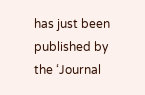has just been published by the ‘Journal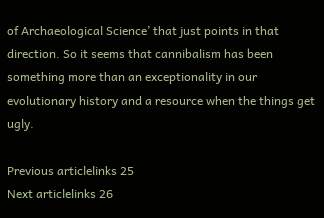of Archaeological Science’ that just points in that direction. So it seems that cannibalism has been something more than an exceptionality in our evolutionary history and a resource when the things get ugly.

Previous articlelinks 25
Next articlelinks 26